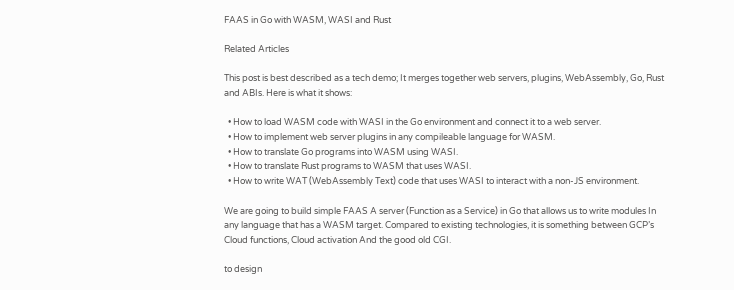FAAS in Go with WASM, WASI and Rust

Related Articles

This post is best described as a tech demo; It merges together web servers, plugins, WebAssembly, Go, Rust and ABIs. Here is what it shows:

  • How to load WASM code with WASI in the Go environment and connect it to a web server.
  • How to implement web server plugins in any compileable language for WASM.
  • How to translate Go programs into WASM using WASI.
  • How to translate Rust programs to WASM that uses WASI.
  • How to write WAT (WebAssembly Text) code that uses WASI to interact with a non-JS environment.

We are going to build simple FAAS A server (Function as a Service) in Go that allows us to write modules In any language that has a WASM target. Compared to existing technologies, it is something between GCP’s Cloud functions, Cloud activation And the good old CGI.

to design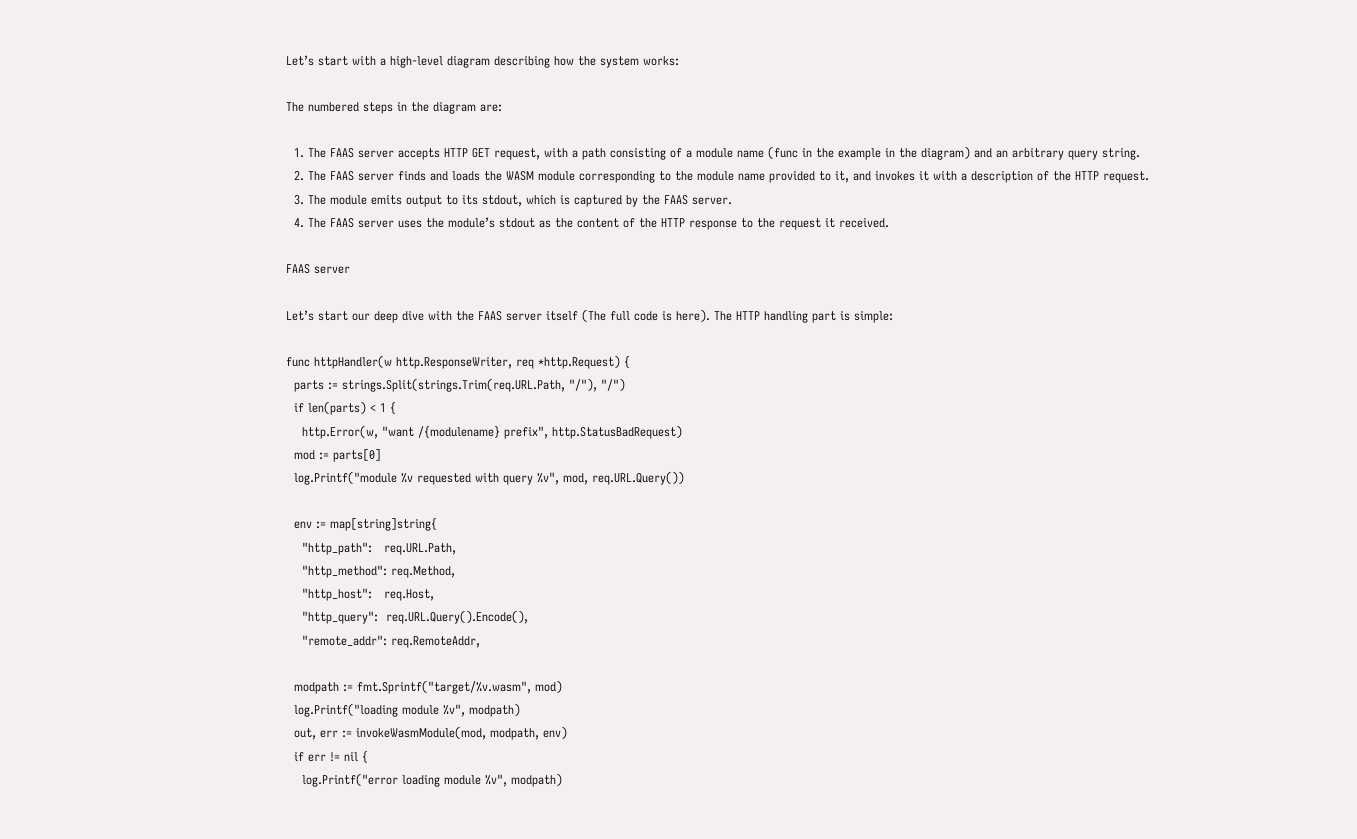Let’s start with a high-level diagram describing how the system works:

The numbered steps in the diagram are:

  1. The FAAS server accepts HTTP GET request, with a path consisting of a module name (func in the example in the diagram) and an arbitrary query string.
  2. The FAAS server finds and loads the WASM module corresponding to the module name provided to it, and invokes it with a description of the HTTP request.
  3. The module emits output to its stdout, which is captured by the FAAS server.
  4. The FAAS server uses the module’s stdout as the content of the HTTP response to the request it received.

FAAS server

Let’s start our deep dive with the FAAS server itself (The full code is here). The HTTP handling part is simple:

func httpHandler(w http.ResponseWriter, req *http.Request) {
  parts := strings.Split(strings.Trim(req.URL.Path, "/"), "/")
  if len(parts) < 1 {
    http.Error(w, "want /{modulename} prefix", http.StatusBadRequest)
  mod := parts[0]
  log.Printf("module %v requested with query %v", mod, req.URL.Query())

  env := map[string]string{
    "http_path":   req.URL.Path,
    "http_method": req.Method,
    "http_host":   req.Host,
    "http_query":  req.URL.Query().Encode(),
    "remote_addr": req.RemoteAddr,

  modpath := fmt.Sprintf("target/%v.wasm", mod)
  log.Printf("loading module %v", modpath)
  out, err := invokeWasmModule(mod, modpath, env)
  if err != nil {
    log.Printf("error loading module %v", modpath)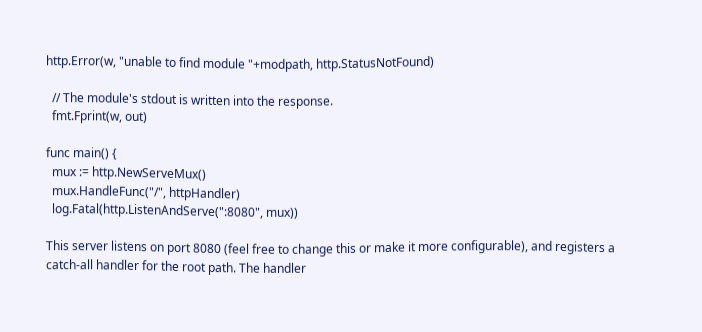http.Error(w, "unable to find module "+modpath, http.StatusNotFound)

  // The module's stdout is written into the response.
  fmt.Fprint(w, out)

func main() {
  mux := http.NewServeMux()
  mux.HandleFunc("/", httpHandler)
  log.Fatal(http.ListenAndServe(":8080", mux))

This server listens on port 8080 (feel free to change this or make it more configurable), and registers a catch-all handler for the root path. The handler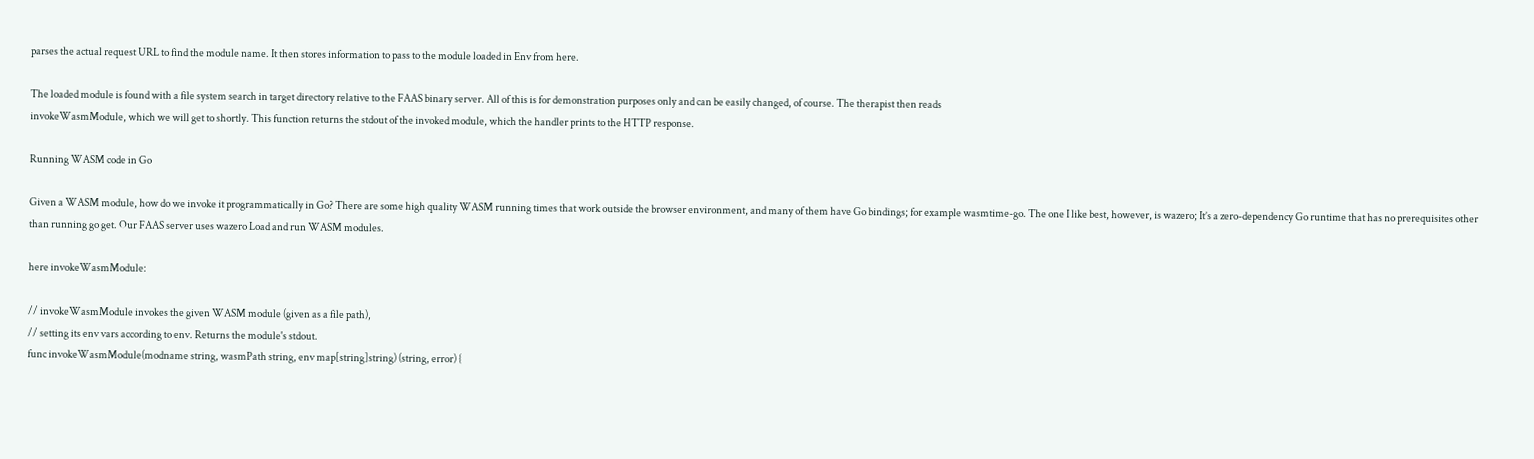parses the actual request URL to find the module name. It then stores information to pass to the module loaded in Env from here.

The loaded module is found with a file system search in target directory relative to the FAAS binary server. All of this is for demonstration purposes only and can be easily changed, of course. The therapist then reads
invokeWasmModule, which we will get to shortly. This function returns the stdout of the invoked module, which the handler prints to the HTTP response.

Running WASM code in Go

Given a WASM module, how do we invoke it programmatically in Go? There are some high quality WASM running times that work outside the browser environment, and many of them have Go bindings; for example wasmtime-go. The one I like best, however, is wazero; It’s a zero-dependency Go runtime that has no prerequisites other than running go get. Our FAAS server uses wazero Load and run WASM modules.

here invokeWasmModule:

// invokeWasmModule invokes the given WASM module (given as a file path),
// setting its env vars according to env. Returns the module's stdout.
func invokeWasmModule(modname string, wasmPath string, env map[string]string) (string, error) {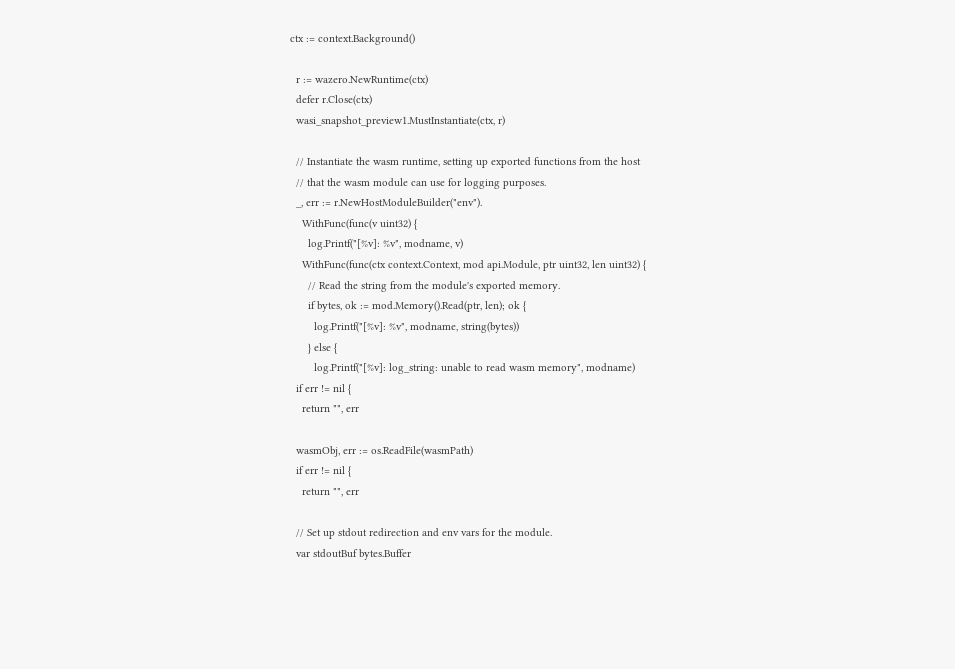ctx := context.Background()

  r := wazero.NewRuntime(ctx)
  defer r.Close(ctx)
  wasi_snapshot_preview1.MustInstantiate(ctx, r)

  // Instantiate the wasm runtime, setting up exported functions from the host
  // that the wasm module can use for logging purposes.
  _, err := r.NewHostModuleBuilder("env").
    WithFunc(func(v uint32) {
      log.Printf("[%v]: %v", modname, v)
    WithFunc(func(ctx context.Context, mod api.Module, ptr uint32, len uint32) {
      // Read the string from the module's exported memory.
      if bytes, ok := mod.Memory().Read(ptr, len); ok {
        log.Printf("[%v]: %v", modname, string(bytes))
      } else {
        log.Printf("[%v]: log_string: unable to read wasm memory", modname)
  if err != nil {
    return "", err

  wasmObj, err := os.ReadFile(wasmPath)
  if err != nil {
    return "", err

  // Set up stdout redirection and env vars for the module.
  var stdoutBuf bytes.Buffer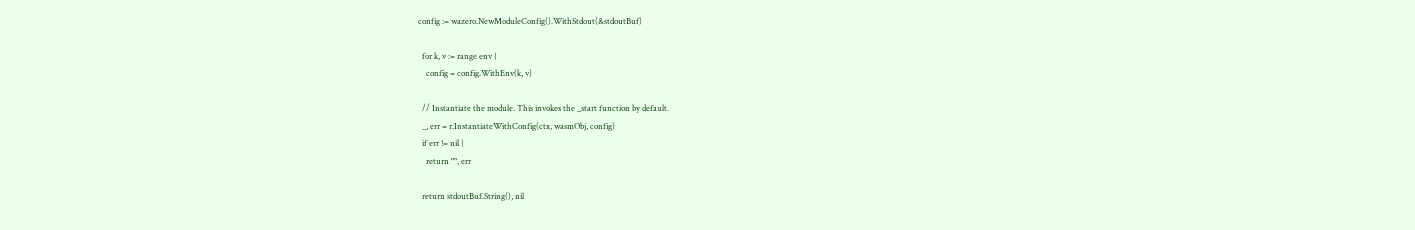config := wazero.NewModuleConfig().WithStdout(&stdoutBuf)

  for k, v := range env {
    config = config.WithEnv(k, v)

  // Instantiate the module. This invokes the _start function by default.
  _, err = r.InstantiateWithConfig(ctx, wasmObj, config)
  if err != nil {
    return "", err

  return stdoutBuf.String(), nil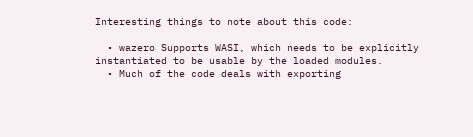Interesting things to note about this code:

  • wazero Supports WASI, which needs to be explicitly instantiated to be usable by the loaded modules.
  • Much of the code deals with exporting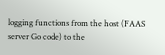logging functions from the host (FAAS server Go code) to the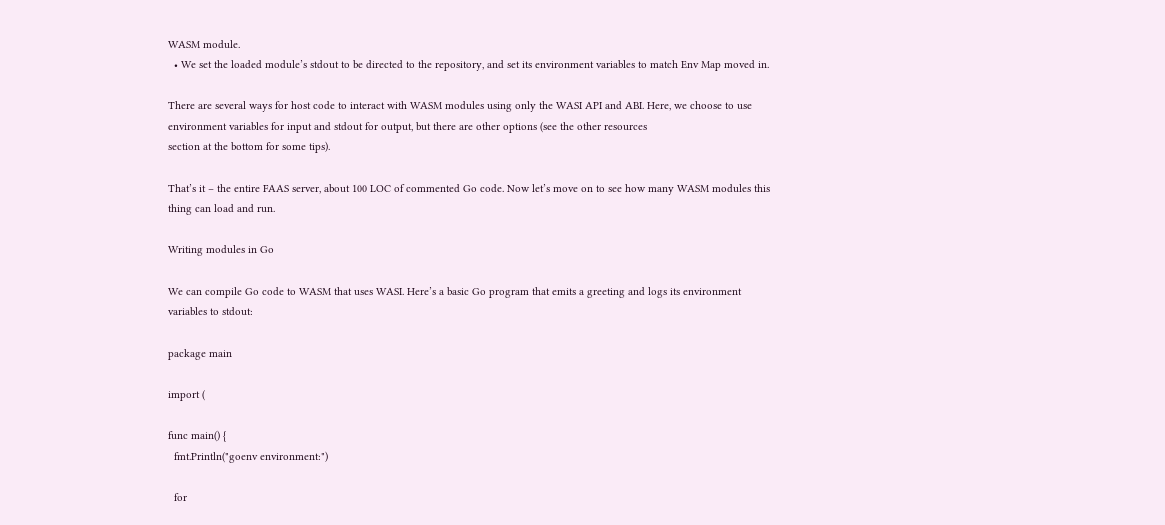WASM module.
  • We set the loaded module’s stdout to be directed to the repository, and set its environment variables to match Env Map moved in.

There are several ways for host code to interact with WASM modules using only the WASI API and ABI. Here, we choose to use environment variables for input and stdout for output, but there are other options (see the other resources
section at the bottom for some tips).

That’s it – the entire FAAS server, about 100 LOC of commented Go code. Now let’s move on to see how many WASM modules this thing can load and run.

Writing modules in Go

We can compile Go code to WASM that uses WASI. Here’s a basic Go program that emits a greeting and logs its environment variables to stdout:

package main

import (

func main() {
  fmt.Println("goenv environment:")

  for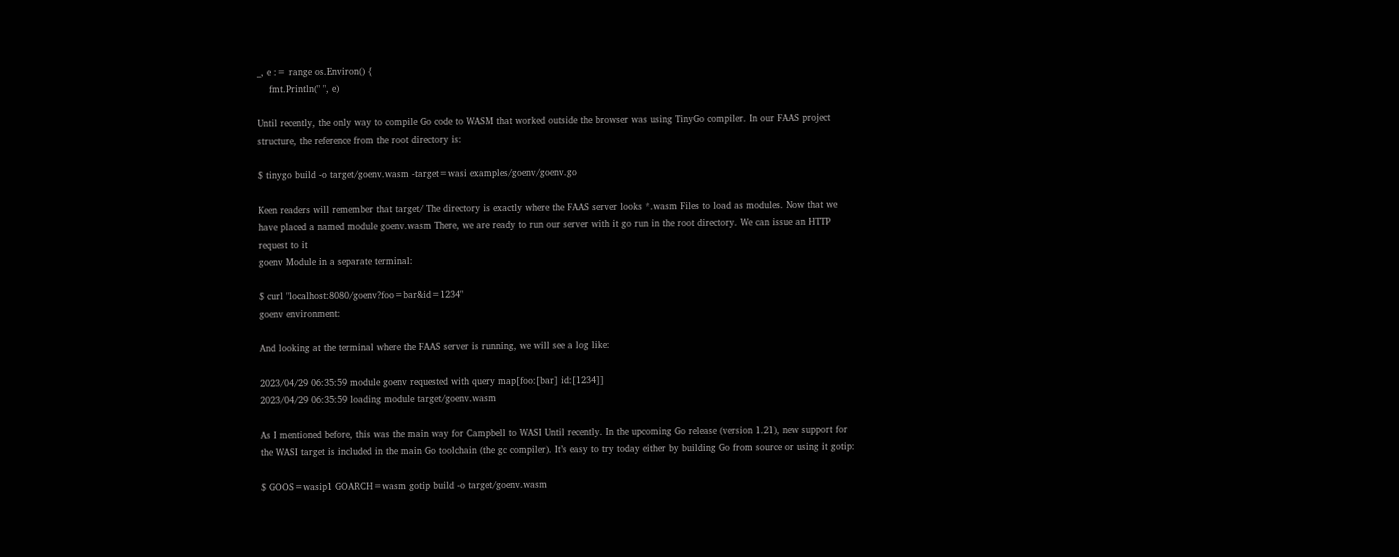_, e := range os.Environ() {
    fmt.Println(" ", e)

Until recently, the only way to compile Go code to WASM that worked outside the browser was using TinyGo compiler. In our FAAS project structure, the reference from the root directory is:

$ tinygo build -o target/goenv.wasm -target=wasi examples/goenv/goenv.go

Keen readers will remember that target/ The directory is exactly where the FAAS server looks *.wasm Files to load as modules. Now that we have placed a named module goenv.wasm There, we are ready to run our server with it go run in the root directory. We can issue an HTTP request to it
goenv Module in a separate terminal:

$ curl "localhost:8080/goenv?foo=bar&id=1234"
goenv environment:

And looking at the terminal where the FAAS server is running, we will see a log like:

2023/04/29 06:35:59 module goenv requested with query map[foo:[bar] id:[1234]]
2023/04/29 06:35:59 loading module target/goenv.wasm

As I mentioned before, this was the main way for Campbell to WASI Until recently. In the upcoming Go release (version 1.21), new support for the WASI target is included in the main Go toolchain (the gc compiler). It’s easy to try today either by building Go from source or using it gotip:

$ GOOS=wasip1 GOARCH=wasm gotip build -o target/goenv.wasm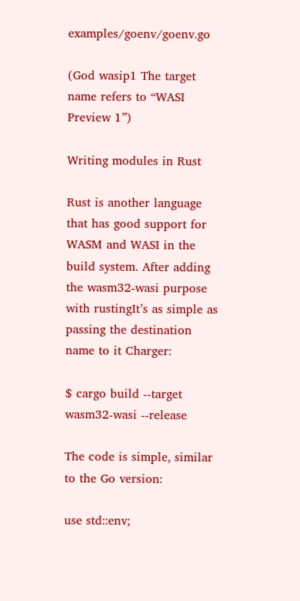examples/goenv/goenv.go

(God wasip1 The target name refers to “WASI Preview 1”)

Writing modules in Rust

Rust is another language that has good support for WASM and WASI in the build system. After adding the wasm32-wasi purpose with rustingIt’s as simple as passing the destination name to it Charger:

$ cargo build --target wasm32-wasi --release

The code is simple, similar to the Go version:

use std::env;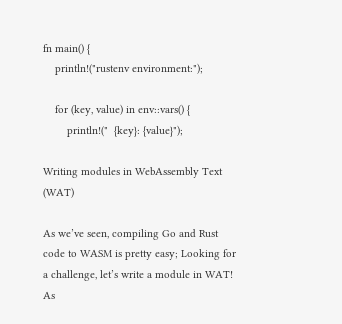fn main() {
    println!("rustenv environment:");

    for (key, value) in env::vars() {
        println!("  {key}: {value}");

Writing modules in WebAssembly Text (WAT)

As we’ve seen, compiling Go and Rust code to WASM is pretty easy; Looking for a challenge, let’s write a module in WAT! As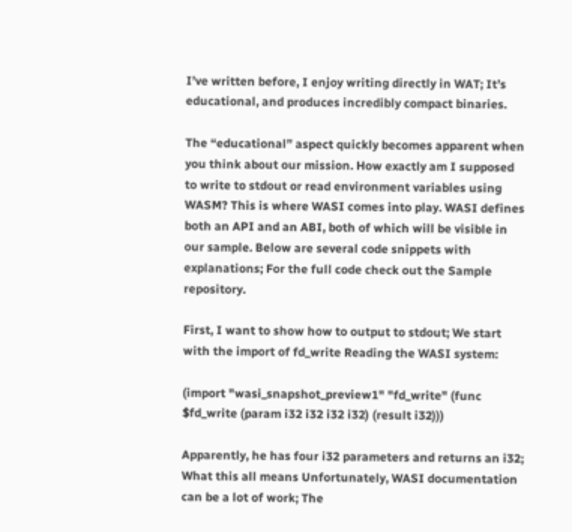I’ve written before, I enjoy writing directly in WAT; It’s educational, and produces incredibly compact binaries.

The “educational” aspect quickly becomes apparent when you think about our mission. How exactly am I supposed to write to stdout or read environment variables using WASM? This is where WASI comes into play. WASI defines both an API and an ABI, both of which will be visible in our sample. Below are several code snippets with explanations; For the full code check out the Sample repository.

First, I want to show how to output to stdout; We start with the import of fd_write Reading the WASI system:

(import "wasi_snapshot_preview1" "fd_write" (func $fd_write (param i32 i32 i32 i32) (result i32)))

Apparently, he has four i32 parameters and returns an i32; What this all means Unfortunately, WASI documentation can be a lot of work; The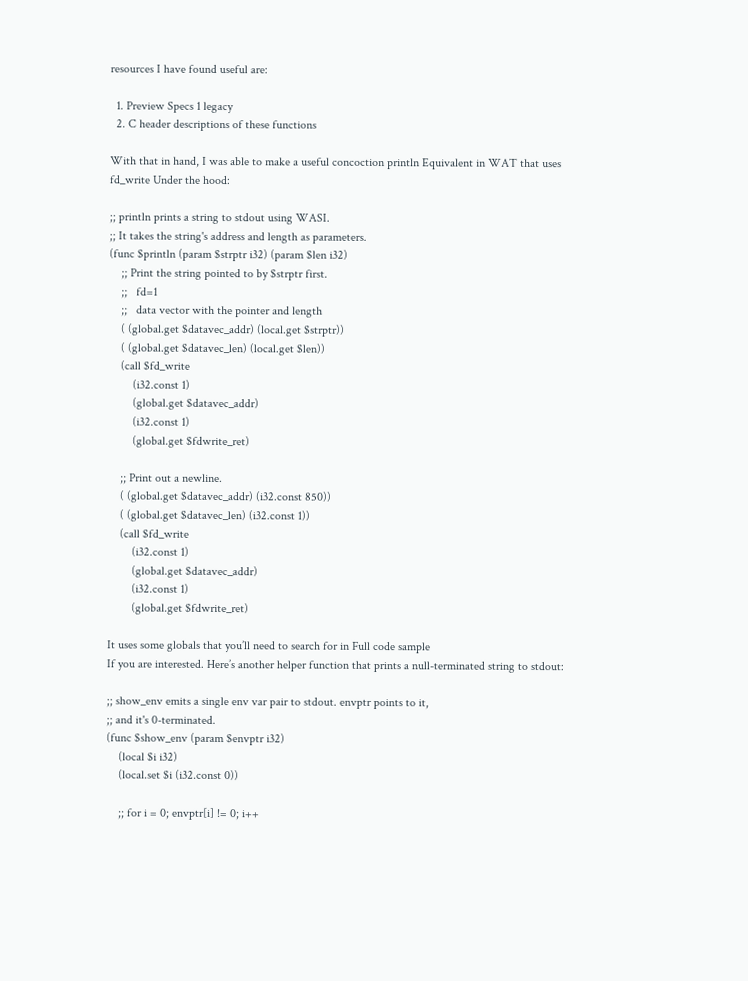resources I have found useful are:

  1. Preview Specs 1 legacy
  2. C header descriptions of these functions

With that in hand, I was able to make a useful concoction println Equivalent in WAT that uses fd_write Under the hood:

;; println prints a string to stdout using WASI.
;; It takes the string's address and length as parameters.
(func $println (param $strptr i32) (param $len i32)
    ;; Print the string pointed to by $strptr first.
    ;;   fd=1
    ;;   data vector with the pointer and length
    ( (global.get $datavec_addr) (local.get $strptr))
    ( (global.get $datavec_len) (local.get $len))
    (call $fd_write
        (i32.const 1)
        (global.get $datavec_addr)
        (i32.const 1)
        (global.get $fdwrite_ret)

    ;; Print out a newline.
    ( (global.get $datavec_addr) (i32.const 850))
    ( (global.get $datavec_len) (i32.const 1))
    (call $fd_write
        (i32.const 1)
        (global.get $datavec_addr)
        (i32.const 1)
        (global.get $fdwrite_ret)

It uses some globals that you’ll need to search for in Full code sample
If you are interested. Here’s another helper function that prints a null-terminated string to stdout:

;; show_env emits a single env var pair to stdout. envptr points to it,
;; and it's 0-terminated.
(func $show_env (param $envptr i32)
    (local $i i32)
    (local.set $i (i32.const 0))

    ;; for i = 0; envptr[i] != 0; i++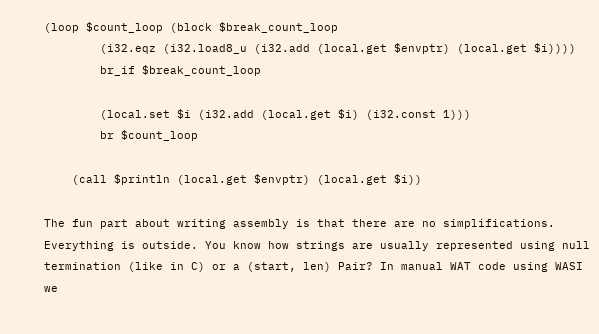(loop $count_loop (block $break_count_loop
        (i32.eqz (i32.load8_u (i32.add (local.get $envptr) (local.get $i))))
        br_if $break_count_loop

        (local.set $i (i32.add (local.get $i) (i32.const 1)))
        br $count_loop

    (call $println (local.get $envptr) (local.get $i))

The fun part about writing assembly is that there are no simplifications. Everything is outside. You know how strings are usually represented using null termination (like in C) or a (start, len) Pair? In manual WAT code using WASI we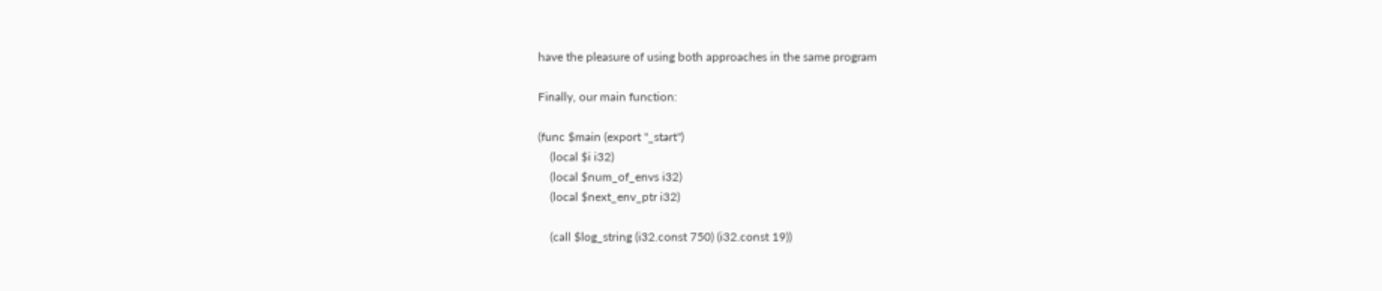have the pleasure of using both approaches in the same program

Finally, our main function:

(func $main (export "_start")
    (local $i i32)
    (local $num_of_envs i32)
    (local $next_env_ptr i32)

    (call $log_string (i32.const 750) (i32.const 19))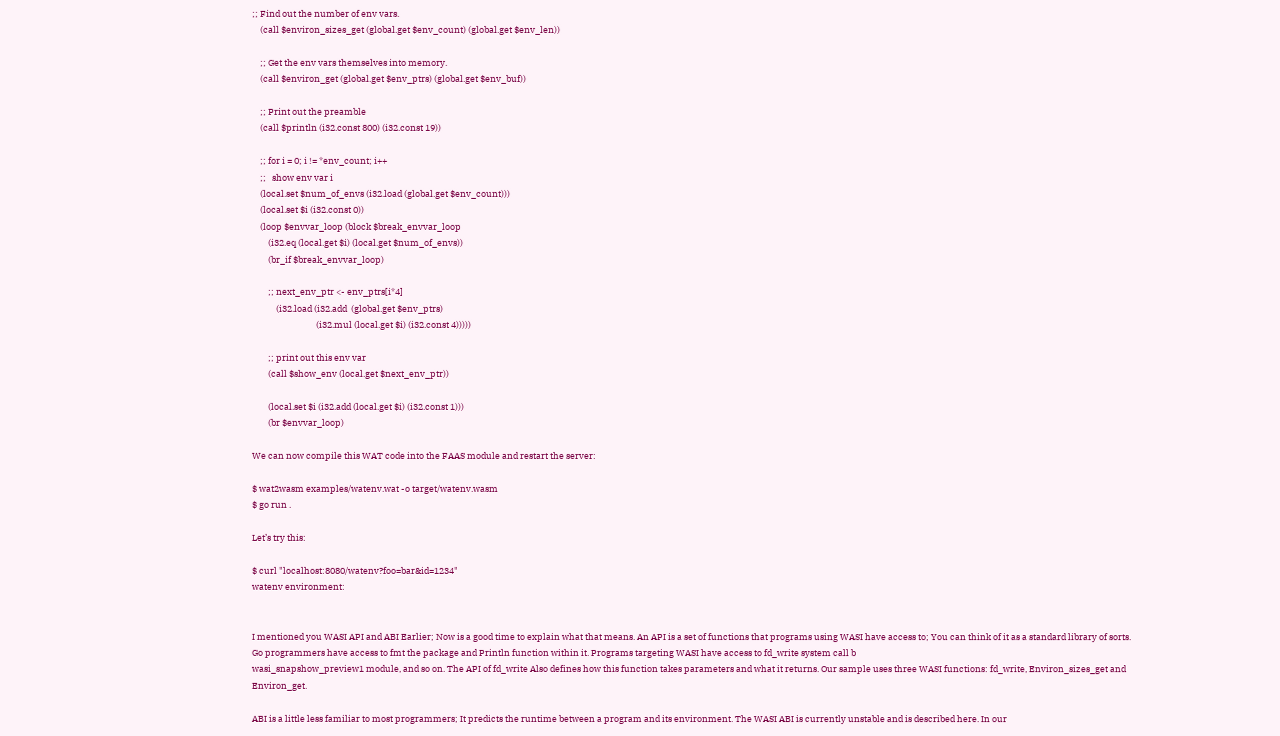;; Find out the number of env vars.
    (call $environ_sizes_get (global.get $env_count) (global.get $env_len))

    ;; Get the env vars themselves into memory.
    (call $environ_get (global.get $env_ptrs) (global.get $env_buf))

    ;; Print out the preamble
    (call $println (i32.const 800) (i32.const 19))

    ;; for i = 0; i != *env_count; i++
    ;;   show env var i
    (local.set $num_of_envs (i32.load (global.get $env_count)))
    (local.set $i (i32.const 0))
    (loop $envvar_loop (block $break_envvar_loop
        (i32.eq (local.get $i) (local.get $num_of_envs))
        (br_if $break_envvar_loop)

        ;; next_env_ptr <- env_ptrs[i*4]
            (i32.load (i32.add  (global.get $env_ptrs)
                                (i32.mul (local.get $i) (i32.const 4)))))

        ;; print out this env var
        (call $show_env (local.get $next_env_ptr))

        (local.set $i (i32.add (local.get $i) (i32.const 1)))
        (br $envvar_loop)

We can now compile this WAT code into the FAAS module and restart the server:

$ wat2wasm examples/watenv.wat -o target/watenv.wasm
$ go run .

Let’s try this:

$ curl "localhost:8080/watenv?foo=bar&id=1234"
watenv environment:


I mentioned you WASI API and ABI Earlier; Now is a good time to explain what that means. An API is a set of functions that programs using WASI have access to; You can think of it as a standard library of sorts. Go programmers have access to fmt the package and Println function within it. Programs targeting WASI have access to fd_write system call b
wasi_snapshow_preview1 module, and so on. The API of fd_write Also defines how this function takes parameters and what it returns. Our sample uses three WASI functions: fd_write, Environ_sizes_get and Environ_get.

ABI is a little less familiar to most programmers; It predicts the runtime between a program and its environment. The WASI ABI is currently unstable and is described here. In our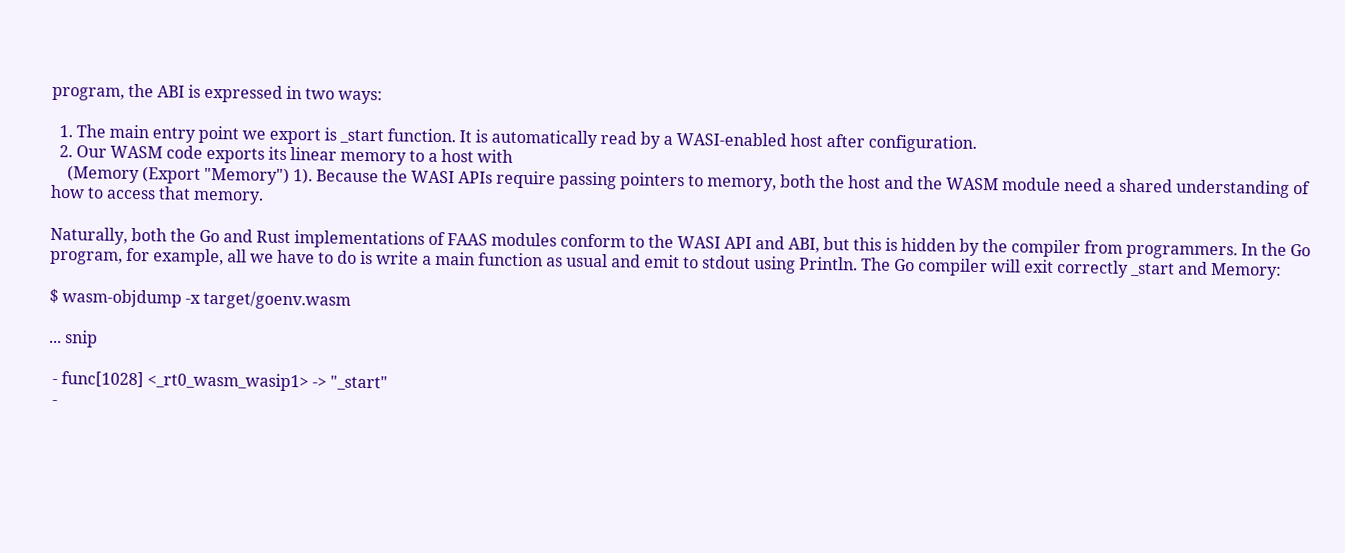program, the ABI is expressed in two ways:

  1. The main entry point we export is _start function. It is automatically read by a WASI-enabled host after configuration.
  2. Our WASM code exports its linear memory to a host with
    (Memory (Export "Memory") 1). Because the WASI APIs require passing pointers to memory, both the host and the WASM module need a shared understanding of how to access that memory.

Naturally, both the Go and Rust implementations of FAAS modules conform to the WASI API and ABI, but this is hidden by the compiler from programmers. In the Go program, for example, all we have to do is write a main function as usual and emit to stdout using Println. The Go compiler will exit correctly _start and Memory:

$ wasm-objdump -x target/goenv.wasm

... snip

 - func[1028] <_rt0_wasm_wasip1> -> "_start"
 -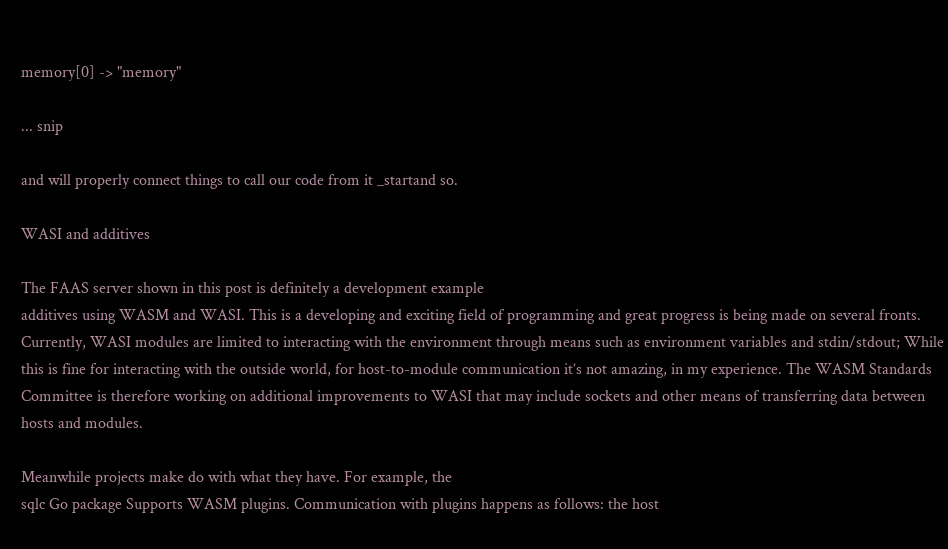memory[0] -> "memory"

... snip

and will properly connect things to call our code from it _startand so.

WASI and additives

The FAAS server shown in this post is definitely a development example
additives using WASM and WASI. This is a developing and exciting field of programming and great progress is being made on several fronts. Currently, WASI modules are limited to interacting with the environment through means such as environment variables and stdin/stdout; While this is fine for interacting with the outside world, for host-to-module communication it’s not amazing, in my experience. The WASM Standards Committee is therefore working on additional improvements to WASI that may include sockets and other means of transferring data between hosts and modules.

Meanwhile projects make do with what they have. For example, the
sqlc Go package Supports WASM plugins. Communication with plugins happens as follows: the host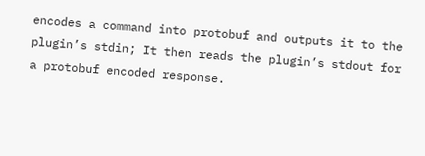encodes a command into protobuf and outputs it to the plugin’s stdin; It then reads the plugin’s stdout for a protobuf encoded response.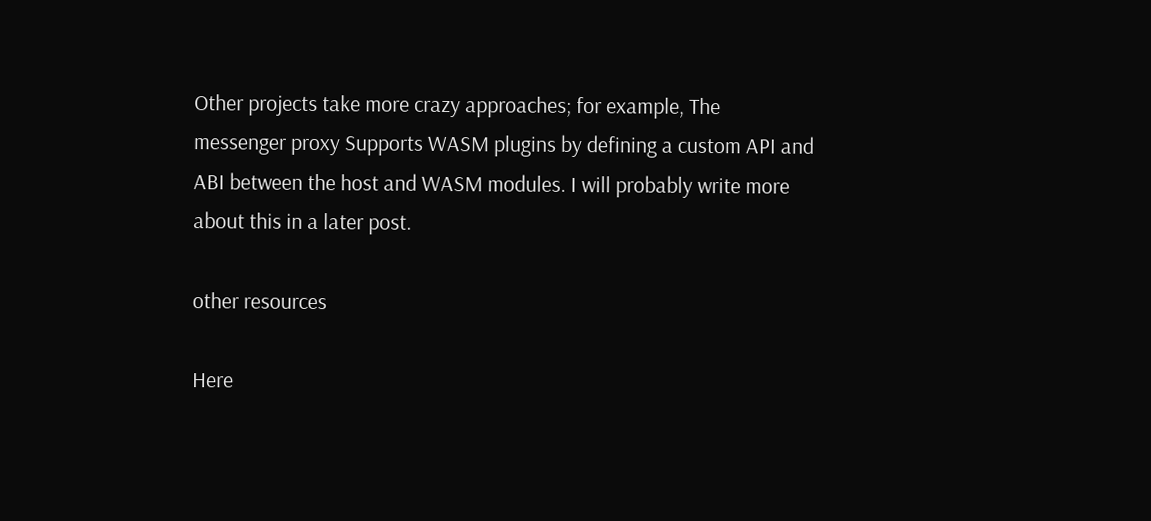Other projects take more crazy approaches; for example, The messenger proxy Supports WASM plugins by defining a custom API and ABI between the host and WASM modules. I will probably write more about this in a later post.

other resources

Here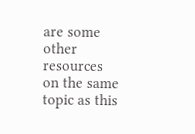are some other resources on the same topic as this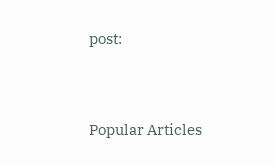post:


Popular Articles